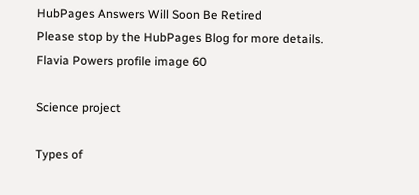HubPages Answers Will Soon Be Retired
Please stop by the HubPages Blog for more details.
Flavia Powers profile image 60

Science project

Types of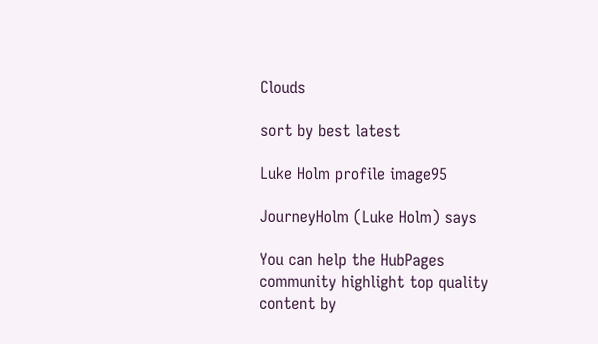Clouds

sort by best latest

Luke Holm profile image95

JourneyHolm (Luke Holm) says

You can help the HubPages community highlight top quality content by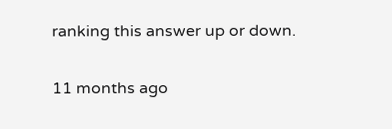ranking this answer up or down.

11 months ago